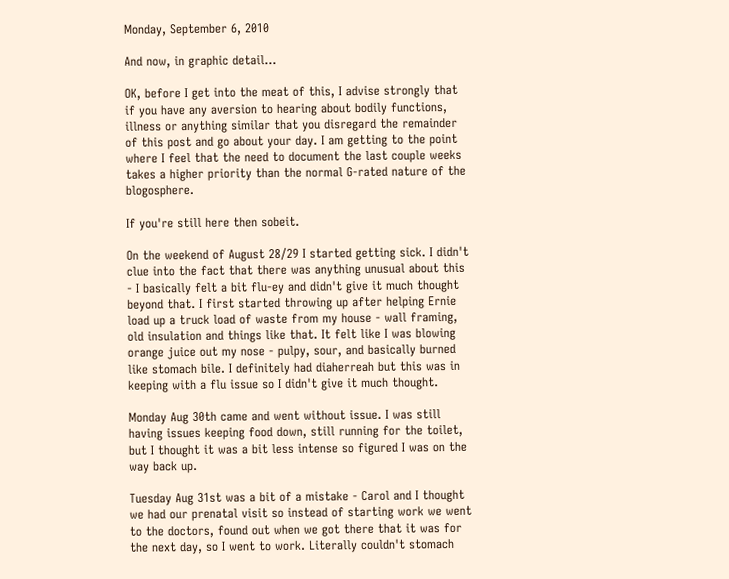Monday, September 6, 2010

And now, in graphic detail...

OK, before I get into the meat of this, I advise strongly that if you have any aversion to hearing about bodily functions, illness or anything similar that you disregard the remainder of this post and go about your day. I am getting to the point where I feel that the need to document the last couple weeks takes a higher priority than the normal G-rated nature of the blogosphere.

If you're still here then sobeit.

On the weekend of August 28/29 I started getting sick. I didn't clue into the fact that there was anything unusual about this - I basically felt a bit flu-ey and didn't give it much thought beyond that. I first started throwing up after helping Ernie load up a truck load of waste from my house - wall framing, old insulation and things like that. It felt like I was blowing orange juice out my nose - pulpy, sour, and basically burned like stomach bile. I definitely had diaherreah but this was in keeping with a flu issue so I didn't give it much thought.

Monday Aug 30th came and went without issue. I was still having issues keeping food down, still running for the toilet, but I thought it was a bit less intense so figured I was on the way back up.

Tuesday Aug 31st was a bit of a mistake - Carol and I thought we had our prenatal visit so instead of starting work we went to the doctors, found out when we got there that it was for the next day, so I went to work. Literally couldn't stomach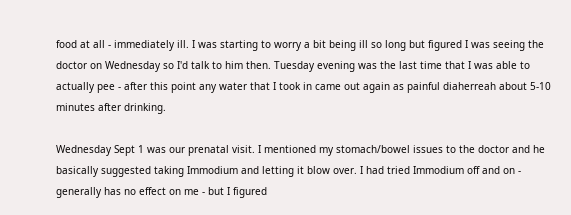food at all - immediately ill. I was starting to worry a bit being ill so long but figured I was seeing the doctor on Wednesday so I'd talk to him then. Tuesday evening was the last time that I was able to actually pee - after this point any water that I took in came out again as painful diaherreah about 5-10 minutes after drinking.

Wednesday Sept 1 was our prenatal visit. I mentioned my stomach/bowel issues to the doctor and he basically suggested taking Immodium and letting it blow over. I had tried Immodium off and on - generally has no effect on me - but I figured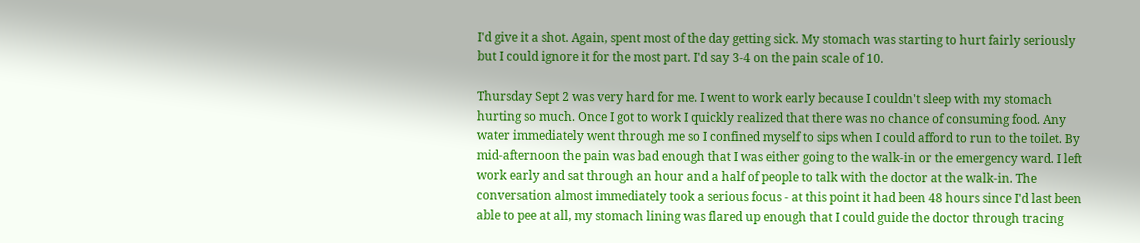I'd give it a shot. Again, spent most of the day getting sick. My stomach was starting to hurt fairly seriously but I could ignore it for the most part. I'd say 3-4 on the pain scale of 10.

Thursday Sept 2 was very hard for me. I went to work early because I couldn't sleep with my stomach hurting so much. Once I got to work I quickly realized that there was no chance of consuming food. Any water immediately went through me so I confined myself to sips when I could afford to run to the toilet. By mid-afternoon the pain was bad enough that I was either going to the walk-in or the emergency ward. I left work early and sat through an hour and a half of people to talk with the doctor at the walk-in. The conversation almost immediately took a serious focus - at this point it had been 48 hours since I'd last been able to pee at all, my stomach lining was flared up enough that I could guide the doctor through tracing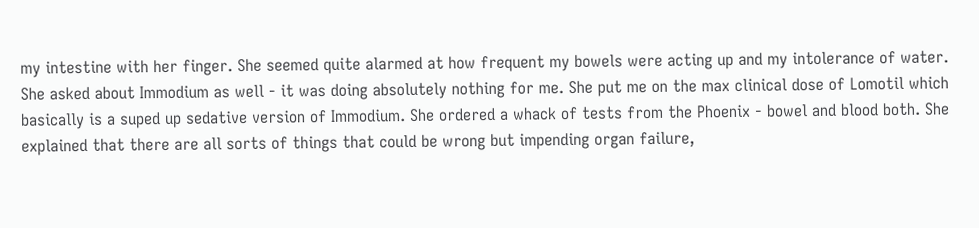my intestine with her finger. She seemed quite alarmed at how frequent my bowels were acting up and my intolerance of water. She asked about Immodium as well - it was doing absolutely nothing for me. She put me on the max clinical dose of Lomotil which basically is a suped up sedative version of Immodium. She ordered a whack of tests from the Phoenix - bowel and blood both. She explained that there are all sorts of things that could be wrong but impending organ failure,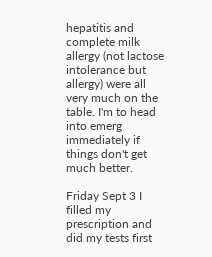hepatitis and complete milk allergy (not lactose intolerance but allergy) were all very much on the table. I'm to head into emerg immediately if things don't get much better.

Friday Sept 3 I filled my prescription and did my tests first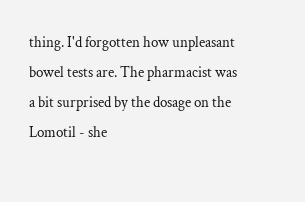thing. I'd forgotten how unpleasant bowel tests are. The pharmacist was a bit surprised by the dosage on the Lomotil - she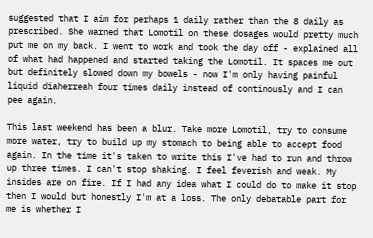suggested that I aim for perhaps 1 daily rather than the 8 daily as prescribed. She warned that Lomotil on these dosages would pretty much put me on my back. I went to work and took the day off - explained all of what had happened and started taking the Lomotil. It spaces me out but definitely slowed down my bowels - now I'm only having painful liquid diaherreah four times daily instead of continously and I can pee again.

This last weekend has been a blur. Take more Lomotil, try to consume more water, try to build up my stomach to being able to accept food again. In the time it's taken to write this I've had to run and throw up three times. I can't stop shaking. I feel feverish and weak. My insides are on fire. If I had any idea what I could do to make it stop then I would but honestly I'm at a loss. The only debatable part for me is whether I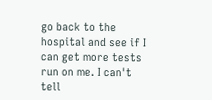go back to the hospital and see if I can get more tests run on me. I can't tell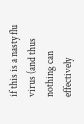if this is a nasty flu virus (and thus nothing can effectively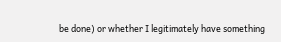be done) or whether I legitimately have something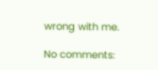wrong with me.

No comments: